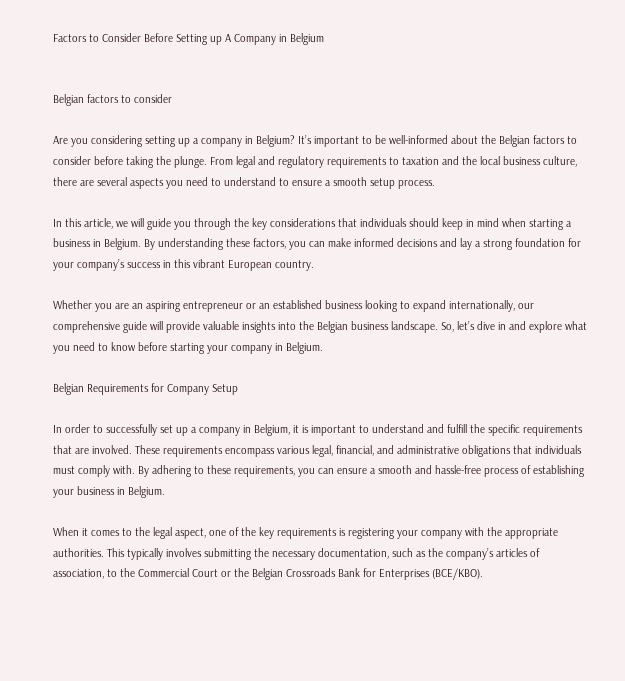Factors to Consider Before Setting up A Company in Belgium


Belgian factors to consider

Are you considering setting up a company in Belgium? It’s important to be well-informed about the Belgian factors to consider before taking the plunge. From legal and regulatory requirements to taxation and the local business culture, there are several aspects you need to understand to ensure a smooth setup process.

In this article, we will guide you through the key considerations that individuals should keep in mind when starting a business in Belgium. By understanding these factors, you can make informed decisions and lay a strong foundation for your company’s success in this vibrant European country.

Whether you are an aspiring entrepreneur or an established business looking to expand internationally, our comprehensive guide will provide valuable insights into the Belgian business landscape. So, let’s dive in and explore what you need to know before starting your company in Belgium.

Belgian Requirements for Company Setup

In order to successfully set up a company in Belgium, it is important to understand and fulfill the specific requirements that are involved. These requirements encompass various legal, financial, and administrative obligations that individuals must comply with. By adhering to these requirements, you can ensure a smooth and hassle-free process of establishing your business in Belgium.

When it comes to the legal aspect, one of the key requirements is registering your company with the appropriate authorities. This typically involves submitting the necessary documentation, such as the company’s articles of association, to the Commercial Court or the Belgian Crossroads Bank for Enterprises (BCE/KBO).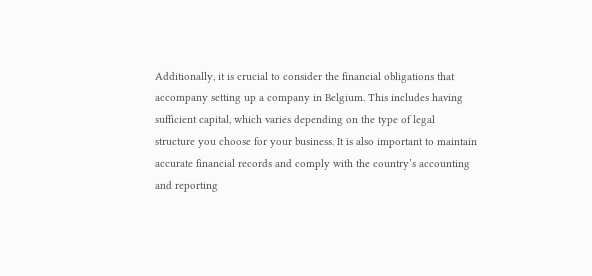Additionally, it is crucial to consider the financial obligations that accompany setting up a company in Belgium. This includes having sufficient capital, which varies depending on the type of legal structure you choose for your business. It is also important to maintain accurate financial records and comply with the country’s accounting and reporting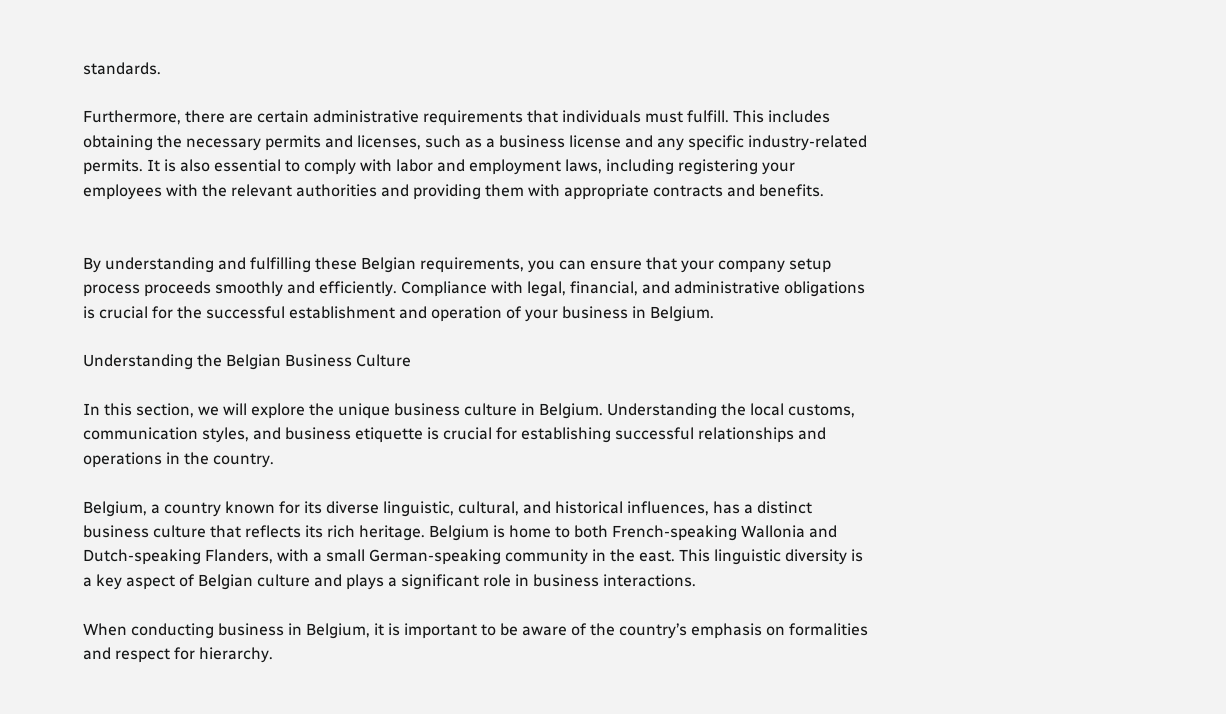standards.

Furthermore, there are certain administrative requirements that individuals must fulfill. This includes obtaining the necessary permits and licenses, such as a business license and any specific industry-related permits. It is also essential to comply with labor and employment laws, including registering your employees with the relevant authorities and providing them with appropriate contracts and benefits.


By understanding and fulfilling these Belgian requirements, you can ensure that your company setup process proceeds smoothly and efficiently. Compliance with legal, financial, and administrative obligations is crucial for the successful establishment and operation of your business in Belgium.

Understanding the Belgian Business Culture

In this section, we will explore the unique business culture in Belgium. Understanding the local customs, communication styles, and business etiquette is crucial for establishing successful relationships and operations in the country.

Belgium, a country known for its diverse linguistic, cultural, and historical influences, has a distinct business culture that reflects its rich heritage. Belgium is home to both French-speaking Wallonia and Dutch-speaking Flanders, with a small German-speaking community in the east. This linguistic diversity is a key aspect of Belgian culture and plays a significant role in business interactions.

When conducting business in Belgium, it is important to be aware of the country’s emphasis on formalities and respect for hierarchy.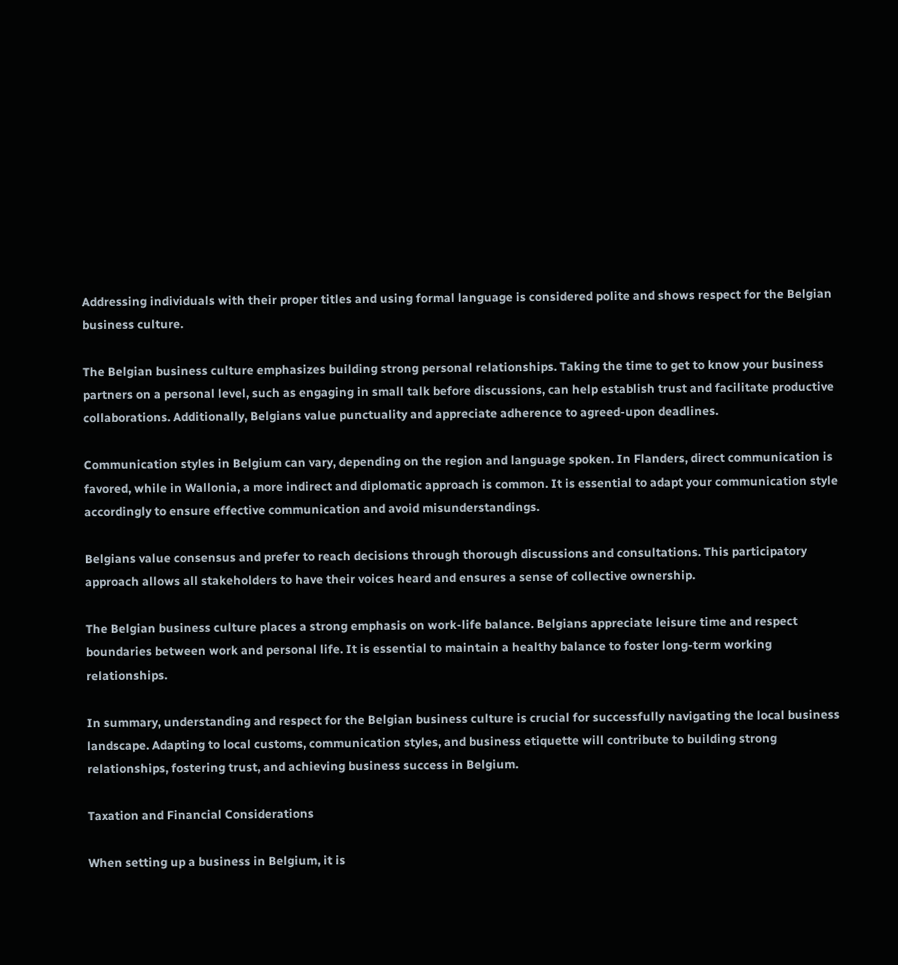Addressing individuals with their proper titles and using formal language is considered polite and shows respect for the Belgian business culture.

The Belgian business culture emphasizes building strong personal relationships. Taking the time to get to know your business partners on a personal level, such as engaging in small talk before discussions, can help establish trust and facilitate productive collaborations. Additionally, Belgians value punctuality and appreciate adherence to agreed-upon deadlines.

Communication styles in Belgium can vary, depending on the region and language spoken. In Flanders, direct communication is favored, while in Wallonia, a more indirect and diplomatic approach is common. It is essential to adapt your communication style accordingly to ensure effective communication and avoid misunderstandings.

Belgians value consensus and prefer to reach decisions through thorough discussions and consultations. This participatory approach allows all stakeholders to have their voices heard and ensures a sense of collective ownership.

The Belgian business culture places a strong emphasis on work-life balance. Belgians appreciate leisure time and respect boundaries between work and personal life. It is essential to maintain a healthy balance to foster long-term working relationships.

In summary, understanding and respect for the Belgian business culture is crucial for successfully navigating the local business landscape. Adapting to local customs, communication styles, and business etiquette will contribute to building strong relationships, fostering trust, and achieving business success in Belgium.

Taxation and Financial Considerations

When setting up a business in Belgium, it is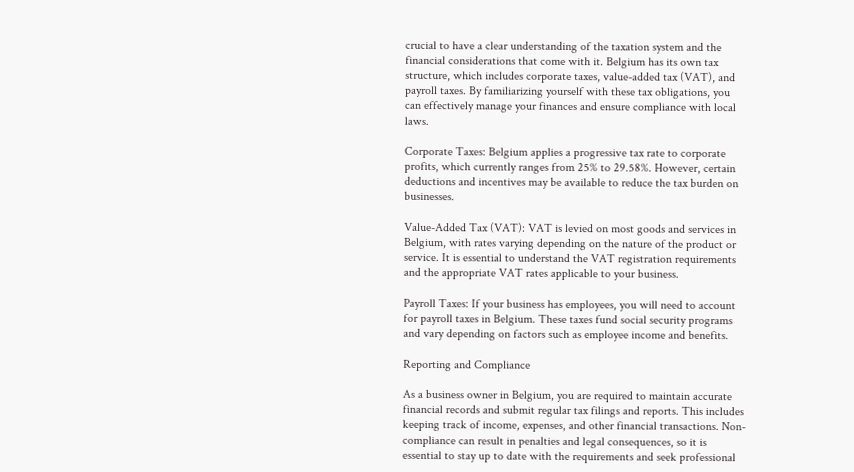crucial to have a clear understanding of the taxation system and the financial considerations that come with it. Belgium has its own tax structure, which includes corporate taxes, value-added tax (VAT), and payroll taxes. By familiarizing yourself with these tax obligations, you can effectively manage your finances and ensure compliance with local laws.

Corporate Taxes: Belgium applies a progressive tax rate to corporate profits, which currently ranges from 25% to 29.58%. However, certain deductions and incentives may be available to reduce the tax burden on businesses.

Value-Added Tax (VAT): VAT is levied on most goods and services in Belgium, with rates varying depending on the nature of the product or service. It is essential to understand the VAT registration requirements and the appropriate VAT rates applicable to your business.

Payroll Taxes: If your business has employees, you will need to account for payroll taxes in Belgium. These taxes fund social security programs and vary depending on factors such as employee income and benefits.

Reporting and Compliance

As a business owner in Belgium, you are required to maintain accurate financial records and submit regular tax filings and reports. This includes keeping track of income, expenses, and other financial transactions. Non-compliance can result in penalties and legal consequences, so it is essential to stay up to date with the requirements and seek professional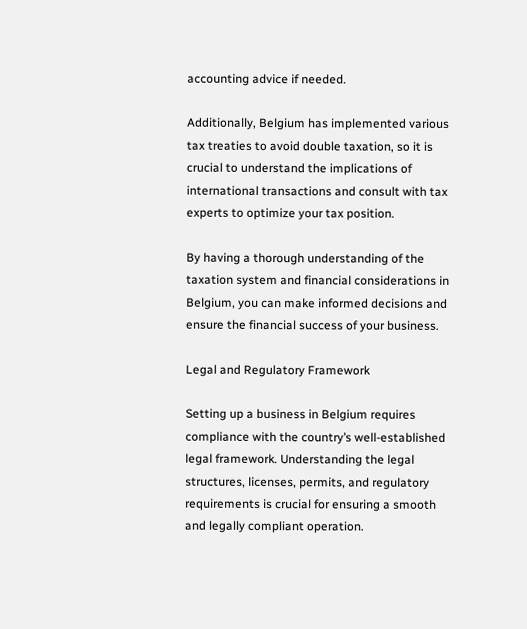accounting advice if needed.

Additionally, Belgium has implemented various tax treaties to avoid double taxation, so it is crucial to understand the implications of international transactions and consult with tax experts to optimize your tax position.

By having a thorough understanding of the taxation system and financial considerations in Belgium, you can make informed decisions and ensure the financial success of your business.

Legal and Regulatory Framework

Setting up a business in Belgium requires compliance with the country’s well-established legal framework. Understanding the legal structures, licenses, permits, and regulatory requirements is crucial for ensuring a smooth and legally compliant operation.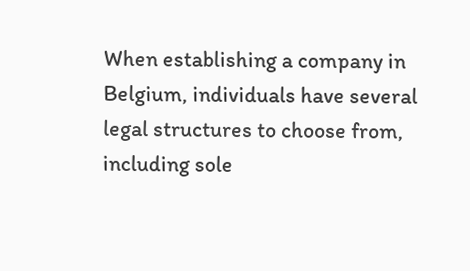When establishing a company in Belgium, individuals have several legal structures to choose from, including sole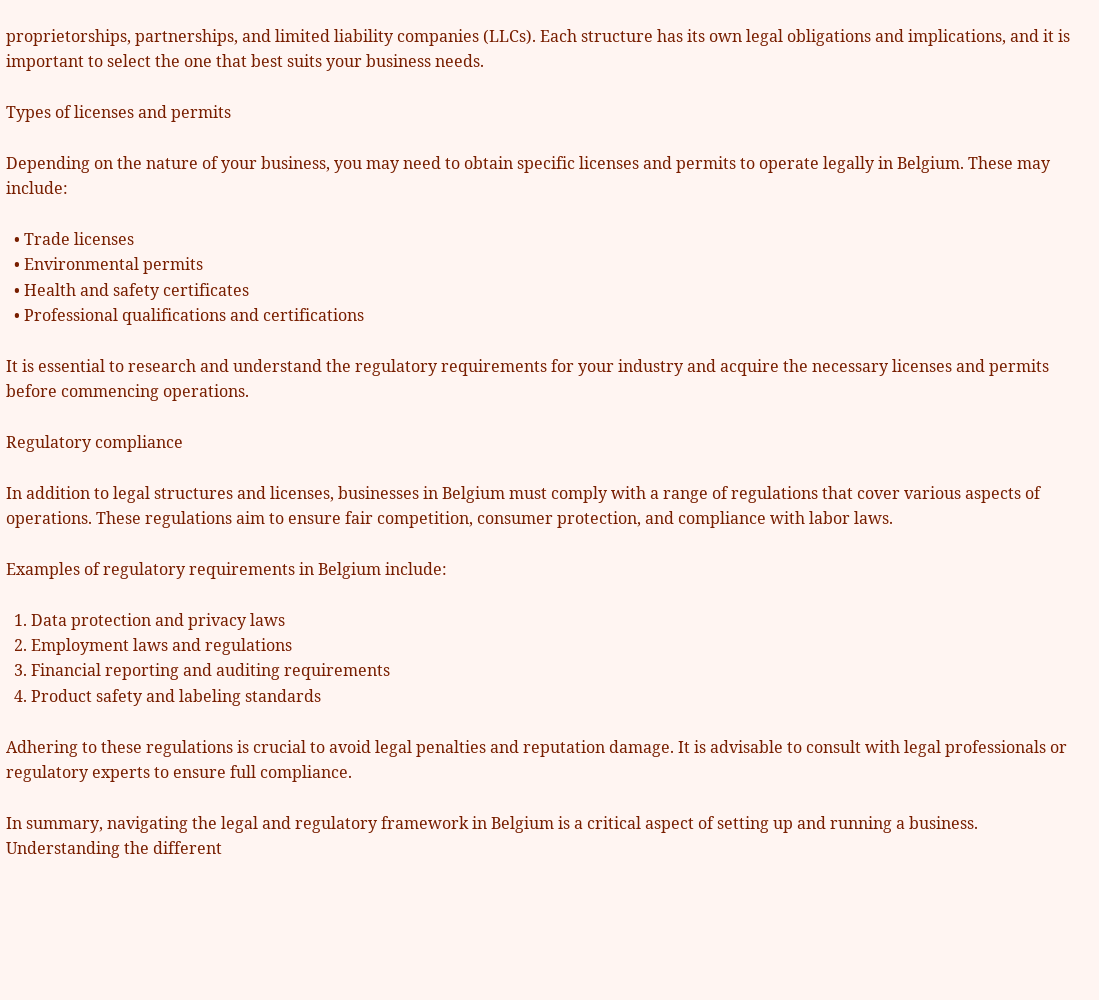proprietorships, partnerships, and limited liability companies (LLCs). Each structure has its own legal obligations and implications, and it is important to select the one that best suits your business needs.

Types of licenses and permits

Depending on the nature of your business, you may need to obtain specific licenses and permits to operate legally in Belgium. These may include:

  • Trade licenses
  • Environmental permits
  • Health and safety certificates
  • Professional qualifications and certifications

It is essential to research and understand the regulatory requirements for your industry and acquire the necessary licenses and permits before commencing operations.

Regulatory compliance

In addition to legal structures and licenses, businesses in Belgium must comply with a range of regulations that cover various aspects of operations. These regulations aim to ensure fair competition, consumer protection, and compliance with labor laws.

Examples of regulatory requirements in Belgium include:

  1. Data protection and privacy laws
  2. Employment laws and regulations
  3. Financial reporting and auditing requirements
  4. Product safety and labeling standards

Adhering to these regulations is crucial to avoid legal penalties and reputation damage. It is advisable to consult with legal professionals or regulatory experts to ensure full compliance.

In summary, navigating the legal and regulatory framework in Belgium is a critical aspect of setting up and running a business. Understanding the different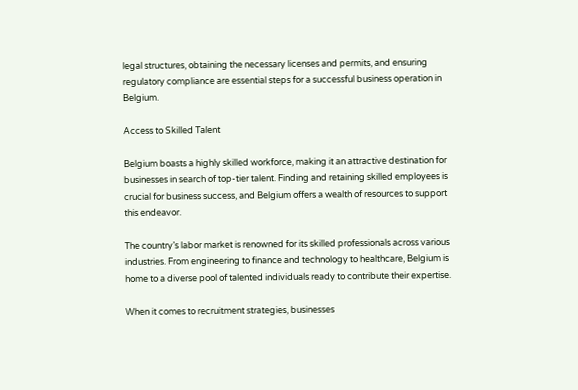legal structures, obtaining the necessary licenses and permits, and ensuring regulatory compliance are essential steps for a successful business operation in Belgium.

Access to Skilled Talent

Belgium boasts a highly skilled workforce, making it an attractive destination for businesses in search of top-tier talent. Finding and retaining skilled employees is crucial for business success, and Belgium offers a wealth of resources to support this endeavor.

The country’s labor market is renowned for its skilled professionals across various industries. From engineering to finance and technology to healthcare, Belgium is home to a diverse pool of talented individuals ready to contribute their expertise.

When it comes to recruitment strategies, businesses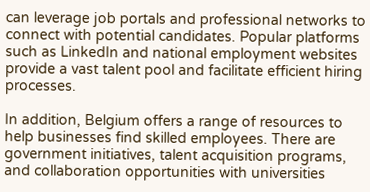can leverage job portals and professional networks to connect with potential candidates. Popular platforms such as LinkedIn and national employment websites provide a vast talent pool and facilitate efficient hiring processes.

In addition, Belgium offers a range of resources to help businesses find skilled employees. There are government initiatives, talent acquisition programs, and collaboration opportunities with universities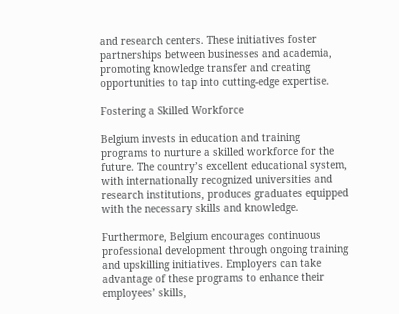and research centers. These initiatives foster partnerships between businesses and academia, promoting knowledge transfer and creating opportunities to tap into cutting-edge expertise.

Fostering a Skilled Workforce

Belgium invests in education and training programs to nurture a skilled workforce for the future. The country’s excellent educational system, with internationally recognized universities and research institutions, produces graduates equipped with the necessary skills and knowledge.

Furthermore, Belgium encourages continuous professional development through ongoing training and upskilling initiatives. Employers can take advantage of these programs to enhance their employees’ skills,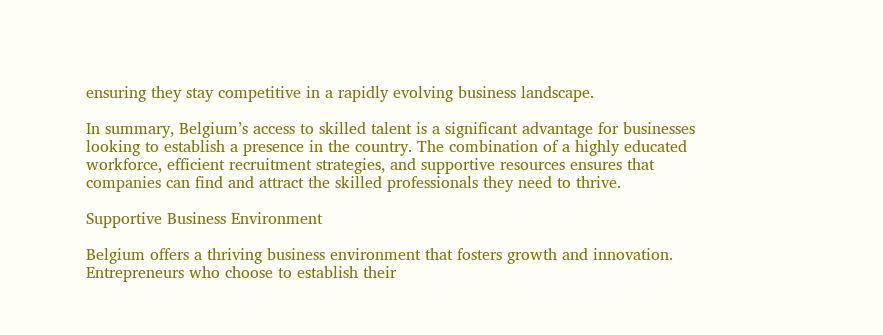ensuring they stay competitive in a rapidly evolving business landscape.

In summary, Belgium’s access to skilled talent is a significant advantage for businesses looking to establish a presence in the country. The combination of a highly educated workforce, efficient recruitment strategies, and supportive resources ensures that companies can find and attract the skilled professionals they need to thrive.

Supportive Business Environment

Belgium offers a thriving business environment that fosters growth and innovation. Entrepreneurs who choose to establish their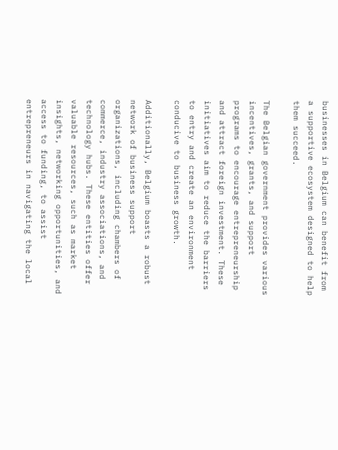businesses in Belgium can benefit from a supportive ecosystem designed to help them succeed.

The Belgian government provides various incentives, grants, and support programs to encourage entrepreneurship and attract foreign investment. These initiatives aim to reduce the barriers to entry and create an environment conducive to business growth.

Additionally, Belgium boasts a robust network of business support organizations, including chambers of commerce, industry associations, and technology hubs. These entities offer valuable resources, such as market insights, networking opportunities, and access to funding, to assist entrepreneurs in navigating the local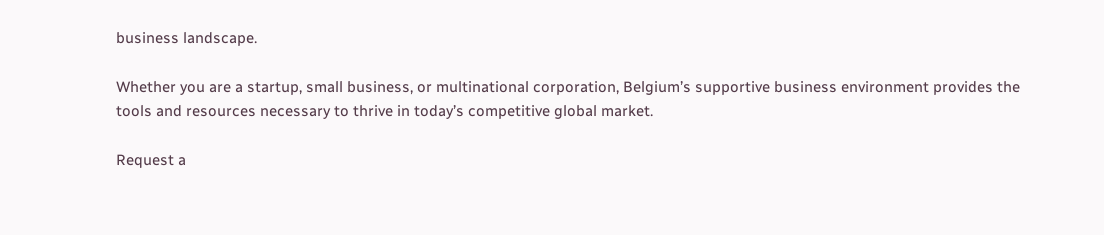business landscape.

Whether you are a startup, small business, or multinational corporation, Belgium’s supportive business environment provides the tools and resources necessary to thrive in today’s competitive global market.

Request a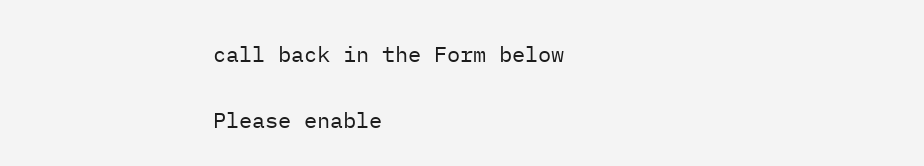call back in the Form below

Please enable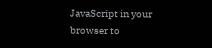JavaScript in your browser to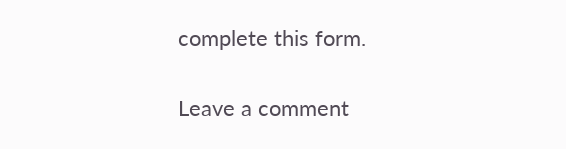complete this form.

Leave a comment